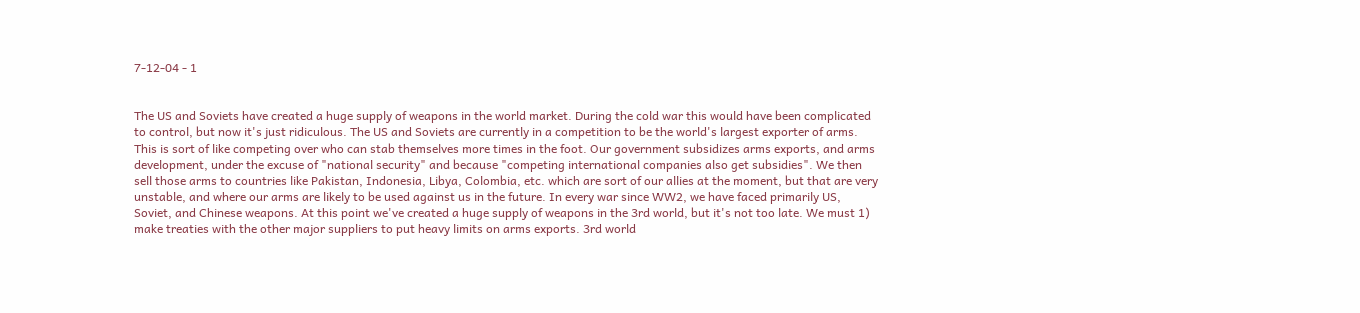7-12-04 - 1


The US and Soviets have created a huge supply of weapons in the world market. During the cold war this would have been complicated to control, but now it's just ridiculous. The US and Soviets are currently in a competition to be the world's largest exporter of arms. This is sort of like competing over who can stab themselves more times in the foot. Our government subsidizes arms exports, and arms development, under the excuse of "national security" and because "competing international companies also get subsidies". We then sell those arms to countries like Pakistan, Indonesia, Libya, Colombia, etc. which are sort of our allies at the moment, but that are very unstable, and where our arms are likely to be used against us in the future. In every war since WW2, we have faced primarily US, Soviet, and Chinese weapons. At this point we've created a huge supply of weapons in the 3rd world, but it's not too late. We must 1) make treaties with the other major suppliers to put heavy limits on arms exports. 3rd world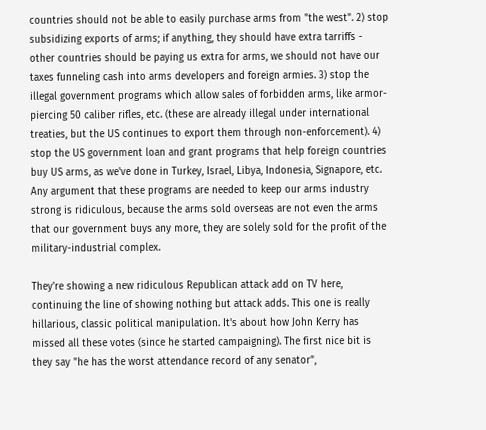countries should not be able to easily purchase arms from "the west". 2) stop subsidizing exports of arms; if anything, they should have extra tarriffs - other countries should be paying us extra for arms, we should not have our taxes funneling cash into arms developers and foreign armies. 3) stop the illegal government programs which allow sales of forbidden arms, like armor-piercing 50 caliber rifles, etc. (these are already illegal under international treaties, but the US continues to export them through non-enforcement). 4) stop the US government loan and grant programs that help foreign countries buy US arms, as we've done in Turkey, Israel, Libya, Indonesia, Signapore, etc. Any argument that these programs are needed to keep our arms industry strong is ridiculous, because the arms sold overseas are not even the arms that our government buys any more, they are solely sold for the profit of the military-industrial complex.

They're showing a new ridiculous Republican attack add on TV here, continuing the line of showing nothing but attack adds. This one is really hillarious, classic political manipulation. It's about how John Kerry has missed all these votes (since he started campaigning). The first nice bit is they say "he has the worst attendance record of any senator",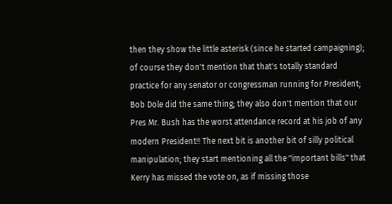then they show the little asterisk (since he started campaigning); of course they don't mention that that's totally standard practice for any senator or congressman running for President; Bob Dole did the same thing; they also don't mention that our Pres Mr. Bush has the worst attendance record at his job of any modern President!! The next bit is another bit of silly political manipulation; they start mentioning all the "important bills" that Kerry has missed the vote on, as if missing those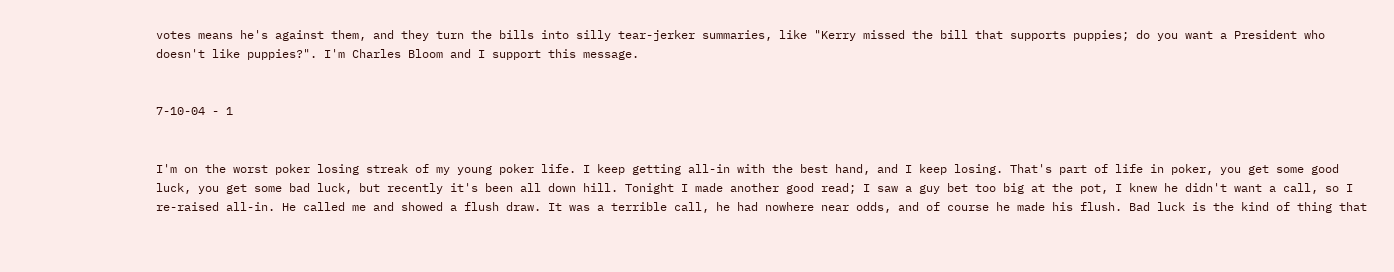votes means he's against them, and they turn the bills into silly tear-jerker summaries, like "Kerry missed the bill that supports puppies; do you want a President who doesn't like puppies?". I'm Charles Bloom and I support this message.


7-10-04 - 1


I'm on the worst poker losing streak of my young poker life. I keep getting all-in with the best hand, and I keep losing. That's part of life in poker, you get some good luck, you get some bad luck, but recently it's been all down hill. Tonight I made another good read; I saw a guy bet too big at the pot, I knew he didn't want a call, so I re-raised all-in. He called me and showed a flush draw. It was a terrible call, he had nowhere near odds, and of course he made his flush. Bad luck is the kind of thing that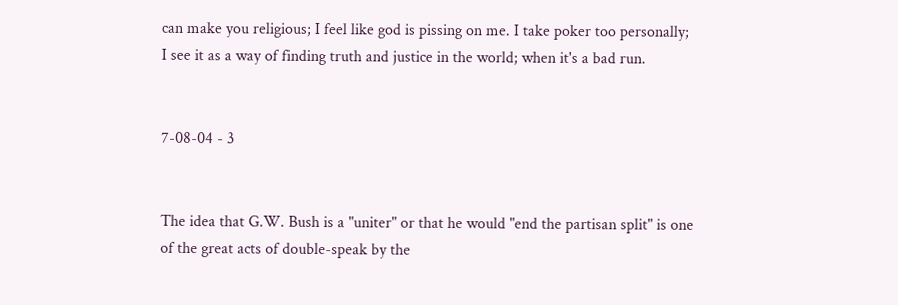can make you religious; I feel like god is pissing on me. I take poker too personally; I see it as a way of finding truth and justice in the world; when it's a bad run.


7-08-04 - 3


The idea that G.W. Bush is a "uniter" or that he would "end the partisan split" is one of the great acts of double-speak by the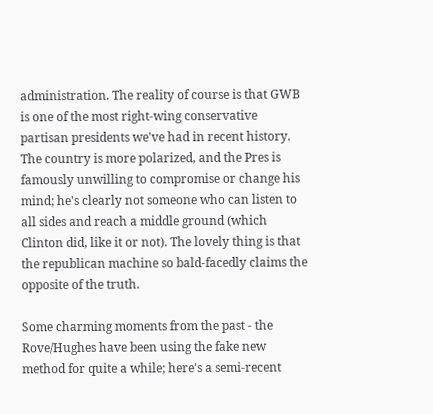administration. The reality of course is that GWB is one of the most right-wing conservative partisan presidents we've had in recent history. The country is more polarized, and the Pres is famously unwilling to compromise or change his mind; he's clearly not someone who can listen to all sides and reach a middle ground (which Clinton did, like it or not). The lovely thing is that the republican machine so bald-facedly claims the opposite of the truth.

Some charming moments from the past - the Rove/Hughes have been using the fake new method for quite a while; here's a semi-recent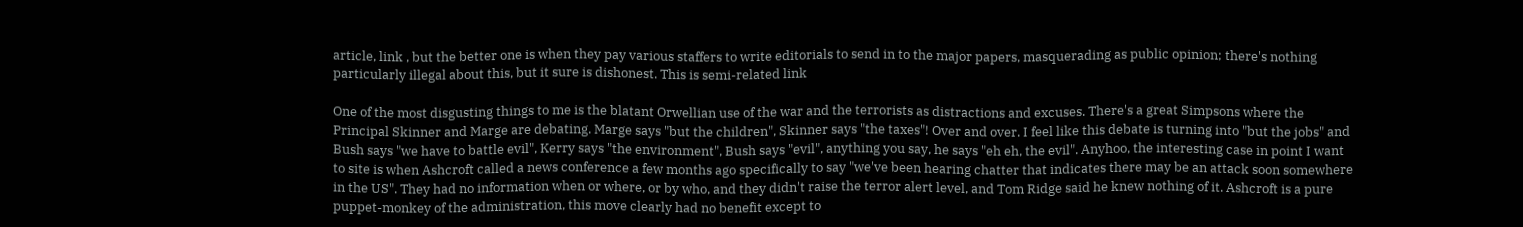article, link , but the better one is when they pay various staffers to write editorials to send in to the major papers, masquerading as public opinion; there's nothing particularly illegal about this, but it sure is dishonest. This is semi-related link

One of the most disgusting things to me is the blatant Orwellian use of the war and the terrorists as distractions and excuses. There's a great Simpsons where the Principal Skinner and Marge are debating. Marge says "but the children", Skinner says "the taxes"! Over and over. I feel like this debate is turning into "but the jobs" and Bush says "we have to battle evil", Kerry says "the environment", Bush says "evil", anything you say, he says "eh eh, the evil". Anyhoo, the interesting case in point I want to site is when Ashcroft called a news conference a few months ago specifically to say "we've been hearing chatter that indicates there may be an attack soon somewhere in the US". They had no information when or where, or by who, and they didn't raise the terror alert level, and Tom Ridge said he knew nothing of it. Ashcroft is a pure puppet-monkey of the administration, this move clearly had no benefit except to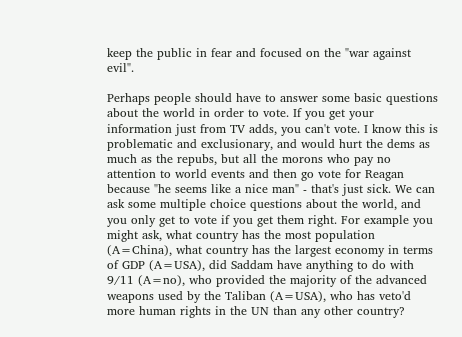keep the public in fear and focused on the "war against evil".

Perhaps people should have to answer some basic questions about the world in order to vote. If you get your information just from TV adds, you can't vote. I know this is problematic and exclusionary, and would hurt the dems as much as the repubs, but all the morons who pay no attention to world events and then go vote for Reagan because "he seems like a nice man" - that's just sick. We can ask some multiple choice questions about the world, and you only get to vote if you get them right. For example you might ask, what country has the most population (A=China), what country has the largest economy in terms of GDP (A=USA), did Saddam have anything to do with 9/11 (A=no), who provided the majority of the advanced weapons used by the Taliban (A=USA), who has veto'd more human rights in the UN than any other country?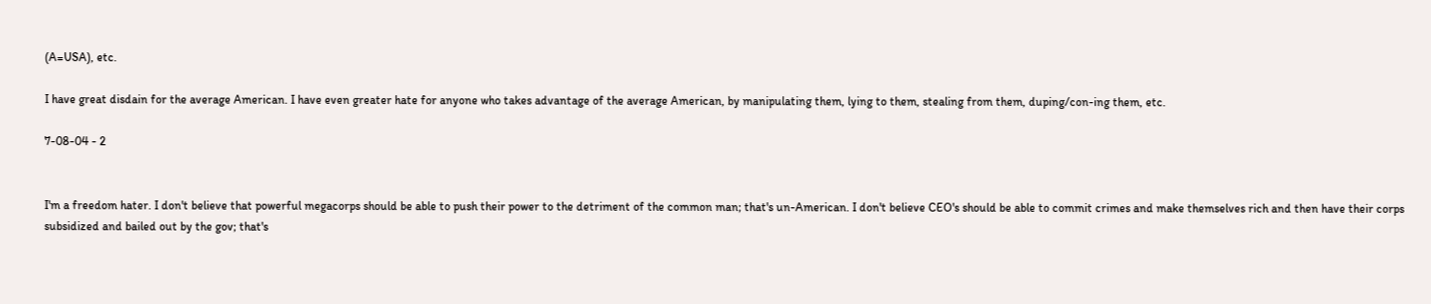(A=USA), etc.

I have great disdain for the average American. I have even greater hate for anyone who takes advantage of the average American, by manipulating them, lying to them, stealing from them, duping/con-ing them, etc.

7-08-04 - 2


I'm a freedom hater. I don't believe that powerful megacorps should be able to push their power to the detriment of the common man; that's un-American. I don't believe CEO's should be able to commit crimes and make themselves rich and then have their corps subsidized and bailed out by the gov; that's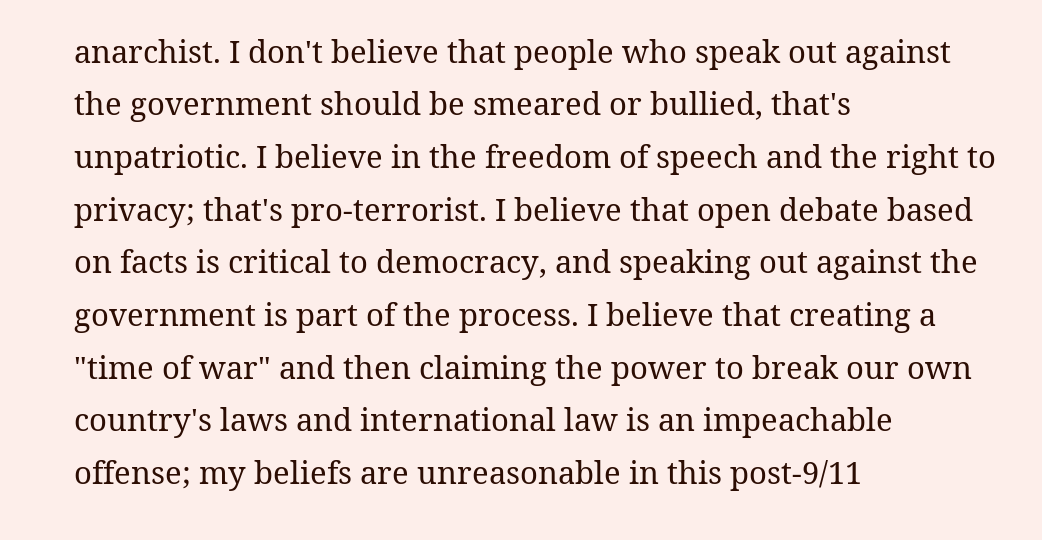anarchist. I don't believe that people who speak out against the government should be smeared or bullied, that's unpatriotic. I believe in the freedom of speech and the right to privacy; that's pro-terrorist. I believe that open debate based on facts is critical to democracy, and speaking out against the government is part of the process. I believe that creating a "time of war" and then claiming the power to break our own country's laws and international law is an impeachable offense; my beliefs are unreasonable in this post-9/11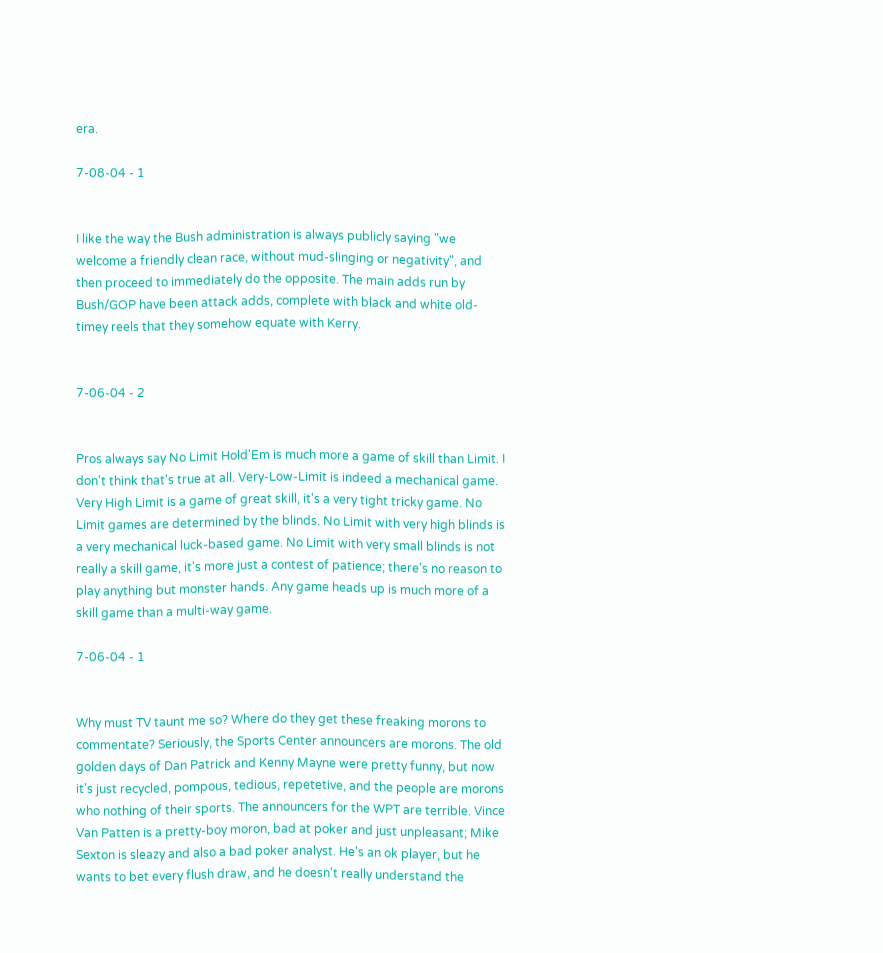era.

7-08-04 - 1


I like the way the Bush administration is always publicly saying "we welcome a friendly clean race, without mud-slinging or negativity", and then proceed to immediately do the opposite. The main adds run by Bush/GOP have been attack adds, complete with black and white old-timey reels that they somehow equate with Kerry.


7-06-04 - 2


Pros always say No Limit Hold'Em is much more a game of skill than Limit. I don't think that's true at all. Very-Low-Limit is indeed a mechanical game. Very High Limit is a game of great skill, it's a very tight tricky game. No Limit games are determined by the blinds. No Limit with very high blinds is a very mechanical luck-based game. No Limit with very small blinds is not really a skill game, it's more just a contest of patience; there's no reason to play anything but monster hands. Any game heads up is much more of a skill game than a multi-way game.

7-06-04 - 1


Why must TV taunt me so? Where do they get these freaking morons to commentate? Seriously, the Sports Center announcers are morons. The old golden days of Dan Patrick and Kenny Mayne were pretty funny, but now it's just recycled, pompous, tedious, repetetive, and the people are morons who nothing of their sports. The announcers for the WPT are terrible. Vince Van Patten is a pretty-boy moron, bad at poker and just unpleasant; Mike Sexton is sleazy and also a bad poker analyst. He's an ok player, but he wants to bet every flush draw, and he doesn't really understand the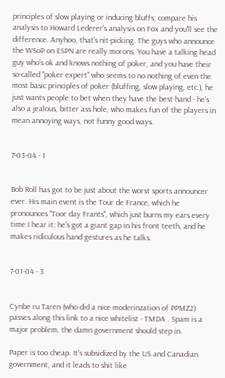principles of slow playing or inducing bluffs; compare his analysis to Howard Lederer's analysis on Fox and you'll see the difference. Anyhoo, that's nit-picking. The guys who announce the WSoP on ESPN are really morons. You have a talking head guy who's ok and knows nothing of poker, and you have their so-called "poker expert" who seems to no nothing of even the most basic principles of poker (bluffing, slow playing, etc.), he just wants people to bet when they have the best hand - he's also a jealous, bitter ass hole, who makes fun of the players in mean annoying ways, not funny good ways.


7-03-04 - 1


Bob Roll has got to be just about the worst sports announcer ever. His main event is the Tour de France, which he pronounces "Toor day Frants", which just burns my ears every time I hear it; he's got a giant gap in his front teeth, and he makes ridiculous hand gestures as he talks.


7-01-04 - 3


Cynbe ru Taren (who did a nice moderinzation of PPMZ2) passes along this link to a nice whitelist - TMDA . Spam is a major problem, the damn government should step in.

Paper is too cheap. It's subsidized by the US and Canadian government, and it leads to shit like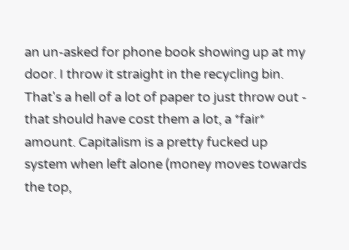an un-asked for phone book showing up at my door. I throw it straight in the recycling bin. That's a hell of a lot of paper to just throw out - that should have cost them a lot, a *fair* amount. Capitalism is a pretty fucked up system when left alone (money moves towards the top,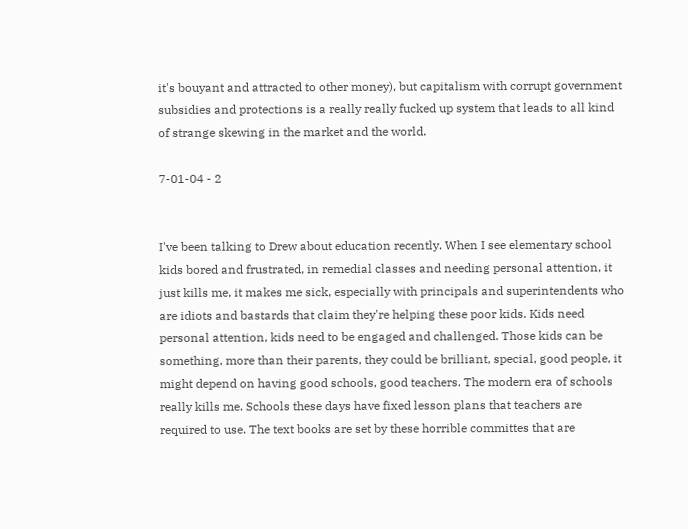it's bouyant and attracted to other money), but capitalism with corrupt government subsidies and protections is a really really fucked up system that leads to all kind of strange skewing in the market and the world.

7-01-04 - 2


I've been talking to Drew about education recently. When I see elementary school kids bored and frustrated, in remedial classes and needing personal attention, it just kills me, it makes me sick, especially with principals and superintendents who are idiots and bastards that claim they're helping these poor kids. Kids need personal attention, kids need to be engaged and challenged. Those kids can be something, more than their parents, they could be brilliant, special, good people, it might depend on having good schools, good teachers. The modern era of schools really kills me. Schools these days have fixed lesson plans that teachers are required to use. The text books are set by these horrible committes that are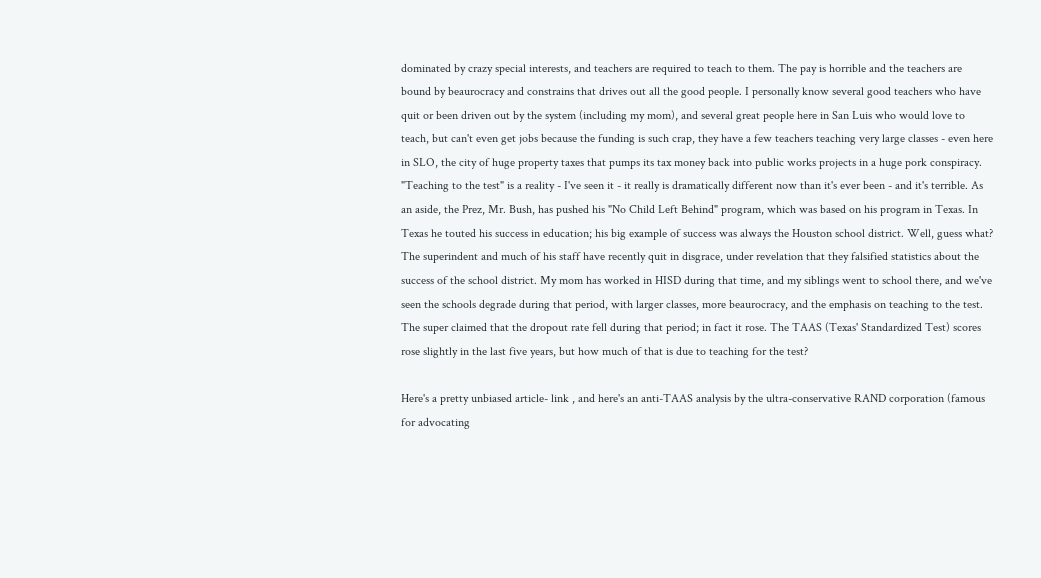dominated by crazy special interests, and teachers are required to teach to them. The pay is horrible and the teachers are bound by beaurocracy and constrains that drives out all the good people. I personally know several good teachers who have quit or been driven out by the system (including my mom), and several great people here in San Luis who would love to teach, but can't even get jobs because the funding is such crap, they have a few teachers teaching very large classes - even here in SLO, the city of huge property taxes that pumps its tax money back into public works projects in a huge pork conspiracy. "Teaching to the test" is a reality - I've seen it - it really is dramatically different now than it's ever been - and it's terrible. As an aside, the Prez, Mr. Bush, has pushed his "No Child Left Behind" program, which was based on his program in Texas. In Texas he touted his success in education; his big example of success was always the Houston school district. Well, guess what? The superindent and much of his staff have recently quit in disgrace, under revelation that they falsified statistics about the success of the school district. My mom has worked in HISD during that time, and my siblings went to school there, and we've seen the schools degrade during that period, with larger classes, more beaurocracy, and the emphasis on teaching to the test. The super claimed that the dropout rate fell during that period; in fact it rose. The TAAS (Texas' Standardized Test) scores rose slightly in the last five years, but how much of that is due to teaching for the test?

Here's a pretty unbiased article- link , and here's an anti-TAAS analysis by the ultra-conservative RAND corporation (famous for advocating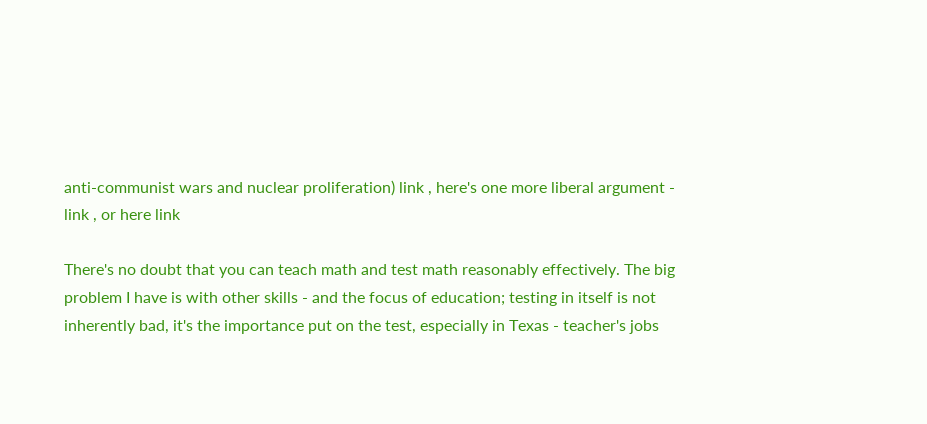anti-communist wars and nuclear proliferation) link , here's one more liberal argument - link , or here link

There's no doubt that you can teach math and test math reasonably effectively. The big problem I have is with other skills - and the focus of education; testing in itself is not inherently bad, it's the importance put on the test, especially in Texas - teacher's jobs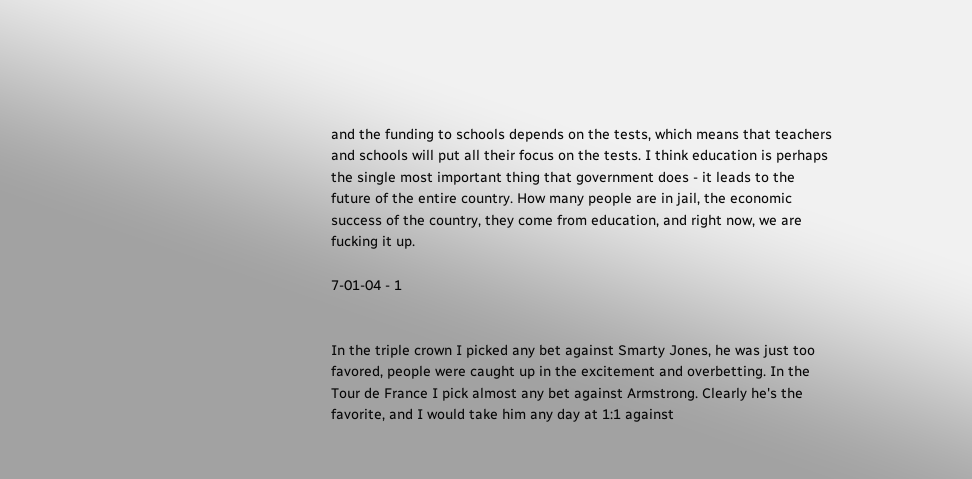and the funding to schools depends on the tests, which means that teachers and schools will put all their focus on the tests. I think education is perhaps the single most important thing that government does - it leads to the future of the entire country. How many people are in jail, the economic success of the country, they come from education, and right now, we are fucking it up.

7-01-04 - 1


In the triple crown I picked any bet against Smarty Jones, he was just too favored, people were caught up in the excitement and overbetting. In the Tour de France I pick almost any bet against Armstrong. Clearly he's the favorite, and I would take him any day at 1:1 against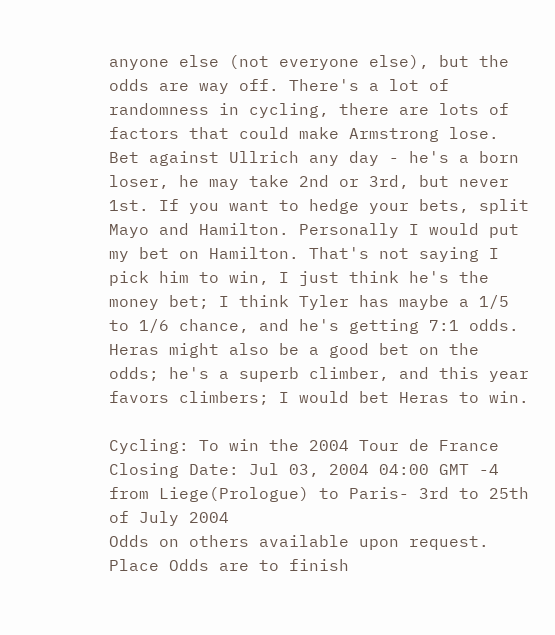anyone else (not everyone else), but the odds are way off. There's a lot of randomness in cycling, there are lots of factors that could make Armstrong lose. Bet against Ullrich any day - he's a born loser, he may take 2nd or 3rd, but never 1st. If you want to hedge your bets, split Mayo and Hamilton. Personally I would put my bet on Hamilton. That's not saying I pick him to win, I just think he's the money bet; I think Tyler has maybe a 1/5 to 1/6 chance, and he's getting 7:1 odds. Heras might also be a good bet on the odds; he's a superb climber, and this year favors climbers; I would bet Heras to win.

Cycling: To win the 2004 Tour de France
Closing Date: Jul 03, 2004 04:00 GMT -4
from Liege(Prologue) to Paris- 3rd to 25th of July 2004
Odds on others available upon request. Place Odds are to finish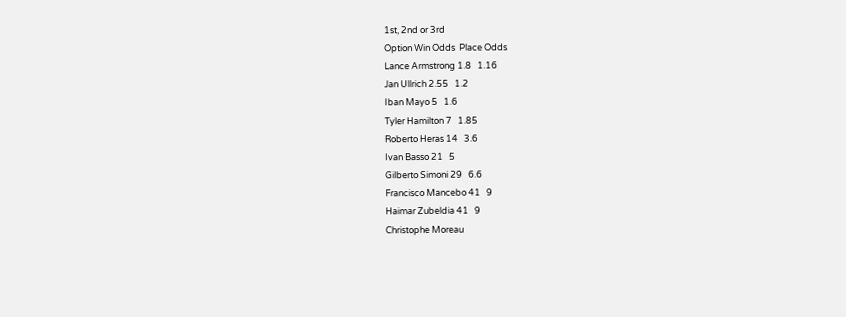1st, 2nd or 3rd
Option Win Odds  Place Odds
Lance Armstrong 1.8   1.16
Jan Ullrich 2.55   1.2
Iban Mayo 5   1.6
Tyler Hamilton 7   1.85
Roberto Heras 14   3.6
Ivan Basso 21   5
Gilberto Simoni 29   6.6
Francisco Mancebo 41   9
Haimar Zubeldia 41   9
Christophe Moreau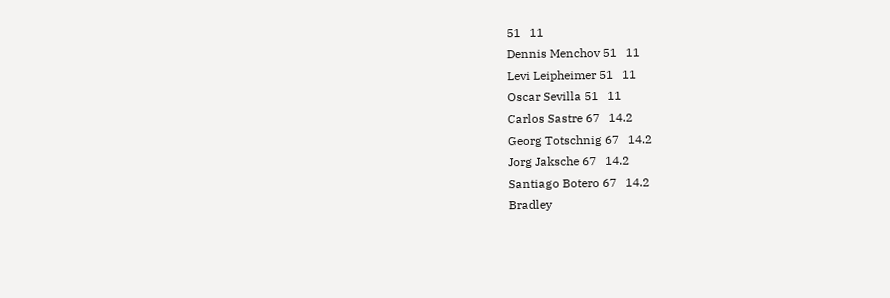51   11
Dennis Menchov 51   11
Levi Leipheimer 51   11
Oscar Sevilla 51   11
Carlos Sastre 67   14.2
Georg Totschnig 67   14.2
Jorg Jaksche 67   14.2
Santiago Botero 67   14.2
Bradley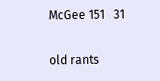McGee 151   31

old rants